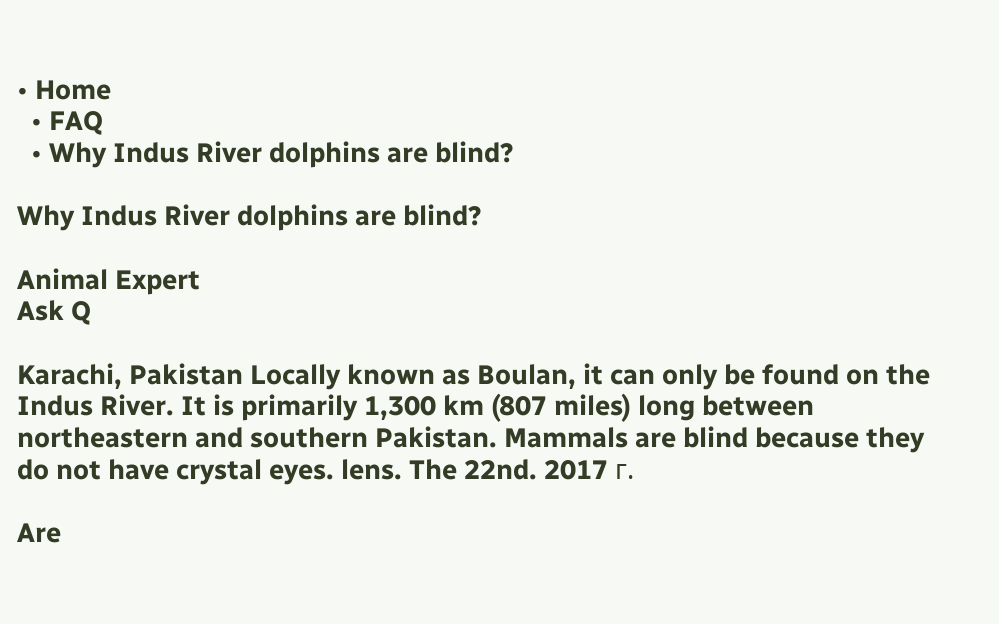• Home
  • FAQ
  • Why Indus River dolphins are blind?

Why Indus River dolphins are blind?

Animal Expert
Ask Q

Karachi, Pakistan Locally known as Boulan, it can only be found on the Indus River. It is primarily 1,300 km (807 miles) long between northeastern and southern Pakistan. Mammals are blind because they do not have crystal eyes. lens. The 22nd. 2017 г.

Are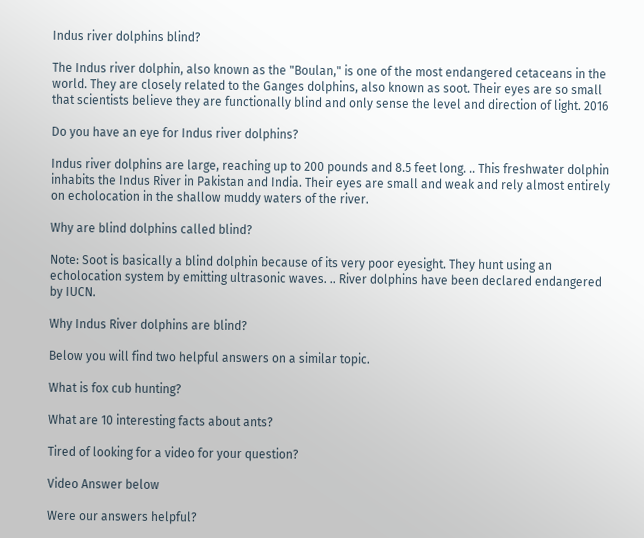Indus river dolphins blind?

The Indus river dolphin, also known as the "Boulan," is one of the most endangered cetaceans in the world. They are closely related to the Ganges dolphins, also known as soot. Their eyes are so small that scientists believe they are functionally blind and only sense the level and direction of light. 2016

Do you have an eye for Indus river dolphins?

Indus river dolphins are large, reaching up to 200 pounds and 8.5 feet long. .. This freshwater dolphin inhabits the Indus River in Pakistan and India. Their eyes are small and weak and rely almost entirely on echolocation in the shallow muddy waters of the river.

Why are blind dolphins called blind?

Note: Soot is basically a blind dolphin because of its very poor eyesight. They hunt using an echolocation system by emitting ultrasonic waves. .. River dolphins have been declared endangered by IUCN.

Why Indus River dolphins are blind?

Below you will find two helpful answers on a similar topic.

What is fox cub hunting?

What are 10 interesting facts about ants?

Tired of looking for a video for your question?

Video Answer below

Were our answers helpful?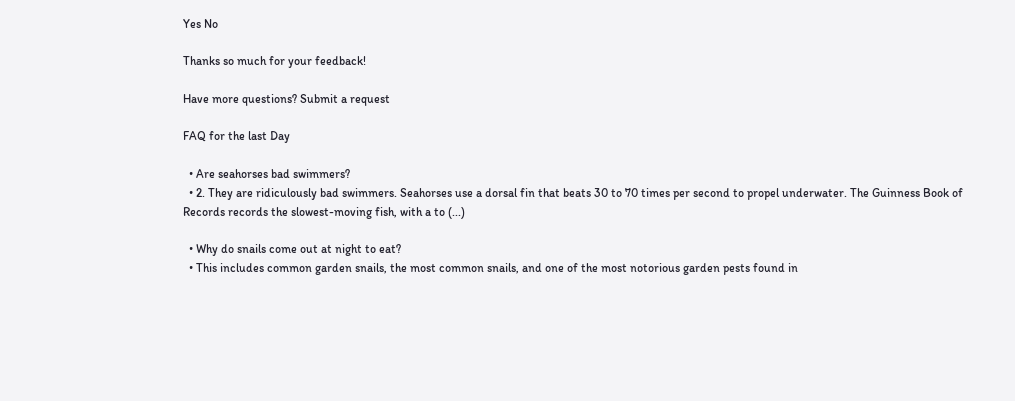Yes No

Thanks so much for your feedback!

Have more questions? Submit a request

FAQ for the last Day

  • Are seahorses bad swimmers?
  • 2. They are ridiculously bad swimmers. Seahorses use a dorsal fin that beats 30 to 70 times per second to propel underwater. The Guinness Book of Records records the slowest-moving fish, with a to (...)

  • Why do snails come out at night to eat?
  • This includes common garden snails, the most common snails, and one of the most notorious garden pests found in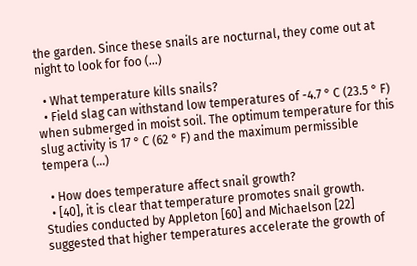the garden. Since these snails are nocturnal, they come out at night to look for foo (...)

  • What temperature kills snails?
  • Field slag can withstand low temperatures of -4.7 ° C (23.5 ° F) when submerged in moist soil. The optimum temperature for this slug activity is 17 ° C (62 ° F) and the maximum permissible tempera (...)

  • How does temperature affect snail growth?
  • [40], it is clear that temperature promotes snail growth. Studies conducted by Appleton [60] and Michaelson [22] suggested that higher temperatures accelerate the growth of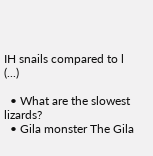IH snails compared to l (...)

  • What are the slowest lizards?
  • Gila monster The Gila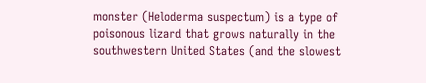monster (Heloderma suspectum) is a type of poisonous lizard that grows naturally in the southwestern United States (and the slowest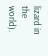lizard in the world).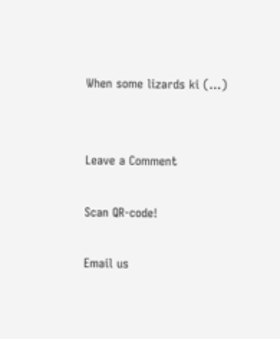When some lizards ki (...)


Leave a Comment

Scan QR-code!

Email us